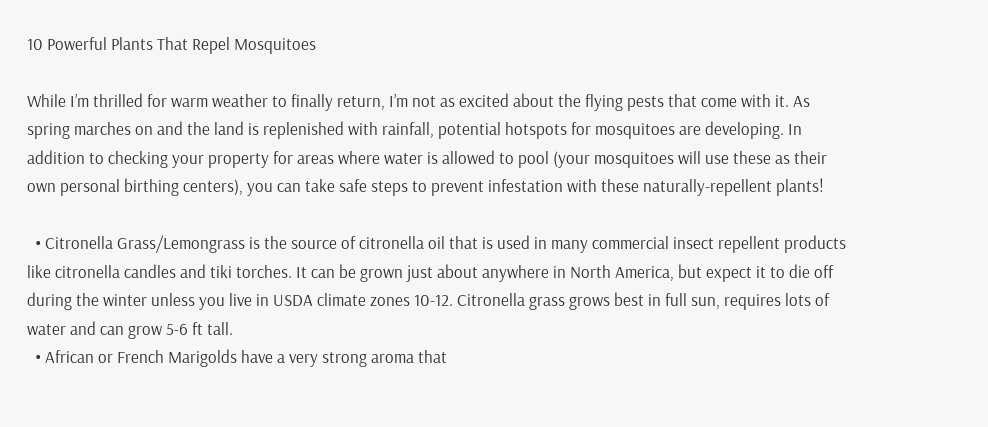10 Powerful Plants That Repel Mosquitoes

While I’m thrilled for warm weather to finally return, I’m not as excited about the flying pests that come with it. As spring marches on and the land is replenished with rainfall, potential hotspots for mosquitoes are developing. In addition to checking your property for areas where water is allowed to pool (your mosquitoes will use these as their own personal birthing centers), you can take safe steps to prevent infestation with these naturally-repellent plants!

  • Citronella Grass/Lemongrass is the source of citronella oil that is used in many commercial insect repellent products like citronella candles and tiki torches. It can be grown just about anywhere in North America, but expect it to die off during the winter unless you live in USDA climate zones 10-12. Citronella grass grows best in full sun, requires lots of water and can grow 5-6 ft tall.
  • African or French Marigolds have a very strong aroma that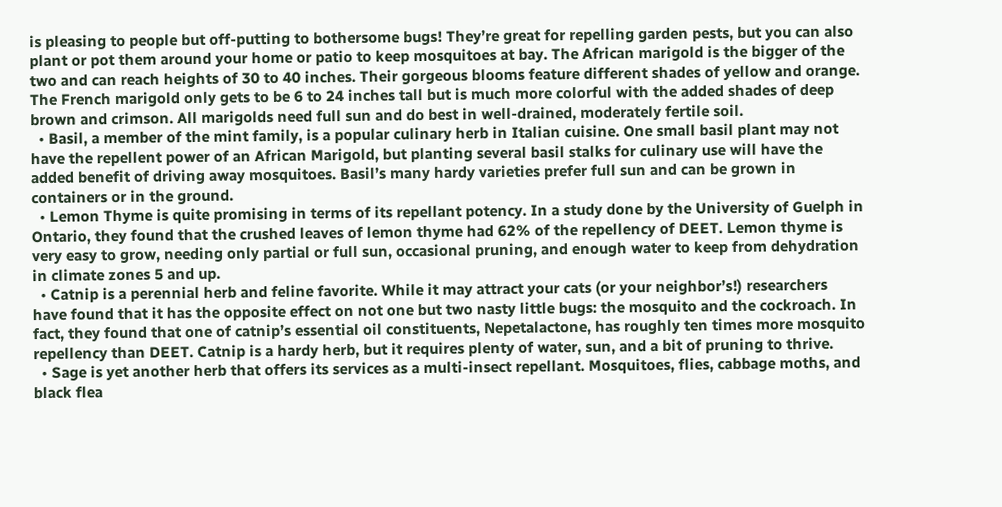is pleasing to people but off-putting to bothersome bugs! They’re great for repelling garden pests, but you can also plant or pot them around your home or patio to keep mosquitoes at bay. The African marigold is the bigger of the two and can reach heights of 30 to 40 inches. Their gorgeous blooms feature different shades of yellow and orange. The French marigold only gets to be 6 to 24 inches tall but is much more colorful with the added shades of deep brown and crimson. All marigolds need full sun and do best in well-drained, moderately fertile soil.
  • Basil, a member of the mint family, is a popular culinary herb in Italian cuisine. One small basil plant may not have the repellent power of an African Marigold, but planting several basil stalks for culinary use will have the added benefit of driving away mosquitoes. Basil’s many hardy varieties prefer full sun and can be grown in containers or in the ground.
  • Lemon Thyme is quite promising in terms of its repellant potency. In a study done by the University of Guelph in Ontario, they found that the crushed leaves of lemon thyme had 62% of the repellency of DEET. Lemon thyme is very easy to grow, needing only partial or full sun, occasional pruning, and enough water to keep from dehydration in climate zones 5 and up.
  • Catnip is a perennial herb and feline favorite. While it may attract your cats (or your neighbor’s!) researchers have found that it has the opposite effect on not one but two nasty little bugs: the mosquito and the cockroach. In fact, they found that one of catnip’s essential oil constituents, Nepetalactone, has roughly ten times more mosquito repellency than DEET. Catnip is a hardy herb, but it requires plenty of water, sun, and a bit of pruning to thrive.
  • Sage is yet another herb that offers its services as a multi-insect repellant. Mosquitoes, flies, cabbage moths, and black flea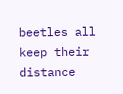beetles all keep their distance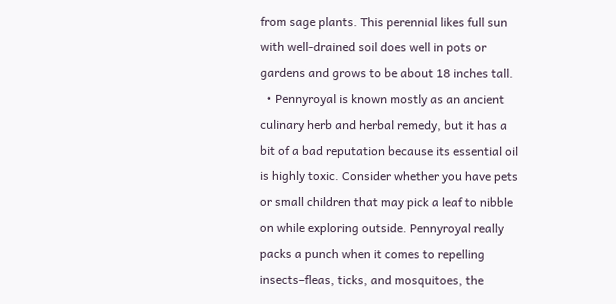from sage plants. This perennial likes full sun with well-drained soil does well in pots or gardens and grows to be about 18 inches tall.
  • Pennyroyal is known mostly as an ancient culinary herb and herbal remedy, but it has a bit of a bad reputation because its essential oil is highly toxic. Consider whether you have pets or small children that may pick a leaf to nibble on while exploring outside. Pennyroyal really packs a punch when it comes to repelling insects–fleas, ticks, and mosquitoes, the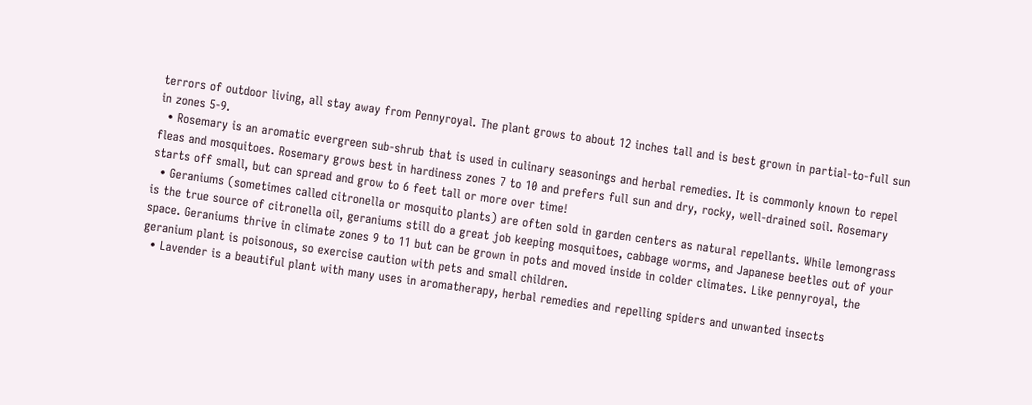terrors of outdoor living, all stay away from Pennyroyal. The plant grows to about 12 inches tall and is best grown in partial-to-full sun in zones 5-9.
  • Rosemary is an aromatic evergreen sub-shrub that is used in culinary seasonings and herbal remedies. It is commonly known to repel fleas and mosquitoes. Rosemary grows best in hardiness zones 7 to 10 and prefers full sun and dry, rocky, well-drained soil. Rosemary starts off small, but can spread and grow to 6 feet tall or more over time!
  • Geraniums (sometimes called citronella or mosquito plants) are often sold in garden centers as natural repellants. While lemongrass is the true source of citronella oil, geraniums still do a great job keeping mosquitoes, cabbage worms, and Japanese beetles out of your space. Geraniums thrive in climate zones 9 to 11 but can be grown in pots and moved inside in colder climates. Like pennyroyal, the geranium plant is poisonous, so exercise caution with pets and small children.
  • Lavender is a beautiful plant with many uses in aromatherapy, herbal remedies and repelling spiders and unwanted insects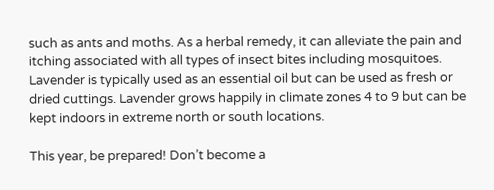such as ants and moths. As a herbal remedy, it can alleviate the pain and itching associated with all types of insect bites including mosquitoes. Lavender is typically used as an essential oil but can be used as fresh or dried cuttings. Lavender grows happily in climate zones 4 to 9 but can be kept indoors in extreme north or south locations.

This year, be prepared! Don’t become a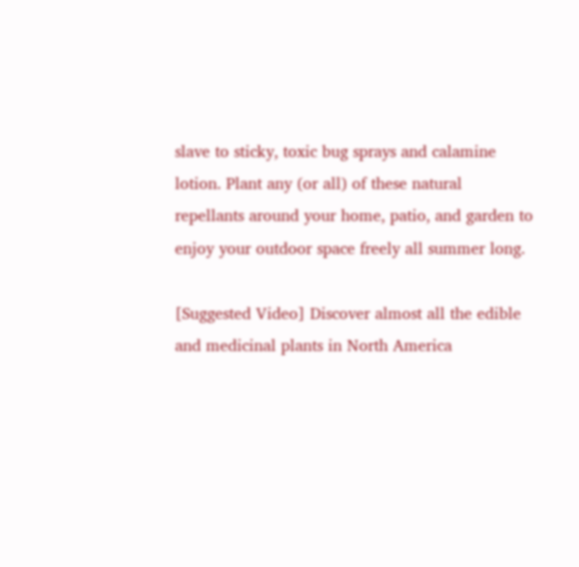slave to sticky, toxic bug sprays and calamine lotion. Plant any (or all) of these natural repellants around your home, patio, and garden to enjoy your outdoor space freely all summer long.

[Suggested Video] Discover almost all the edible and medicinal plants in North America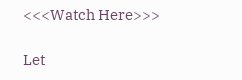<<<Watch Here>>>

Let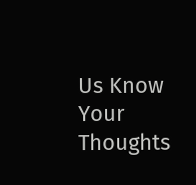Us Know Your Thoughts